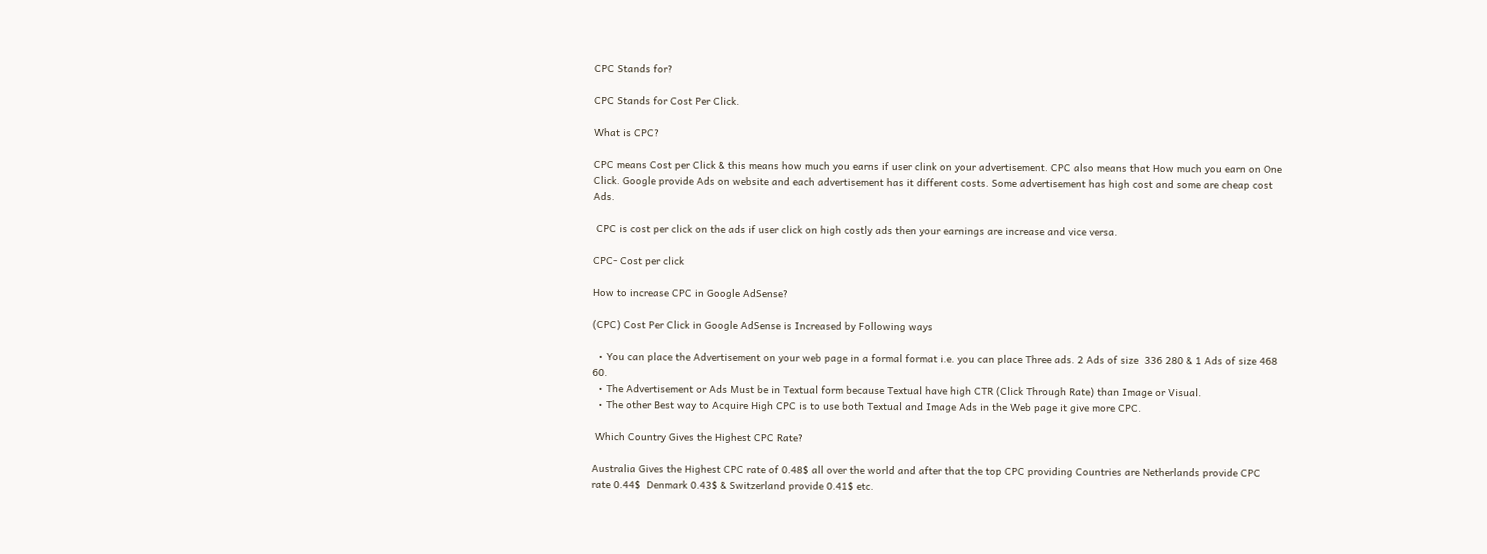CPC Stands for?

CPC Stands for Cost Per Click.

What is CPC?

CPC means Cost per Click & this means how much you earns if user clink on your advertisement. CPC also means that How much you earn on One Click. Google provide Ads on website and each advertisement has it different costs. Some advertisement has high cost and some are cheap cost Ads.

 CPC is cost per click on the ads if user click on high costly ads then your earnings are increase and vice versa.

CPC- Cost per click

How to increase CPC in Google AdSense?

(CPC) Cost Per Click in Google AdSense is Increased by Following ways

  • You can place the Advertisement on your web page in a formal format i.e. you can place Three ads. 2 Ads of size  336 280 & 1 Ads of size 468 60.
  • The Advertisement or Ads Must be in Textual form because Textual have high CTR (Click Through Rate) than Image or Visual.
  • The other Best way to Acquire High CPC is to use both Textual and Image Ads in the Web page it give more CPC.

 Which Country Gives the Highest CPC Rate?

Australia Gives the Highest CPC rate of 0.48$ all over the world and after that the top CPC providing Countries are Netherlands provide CPC rate 0.44$  Denmark 0.43$ & Switzerland provide 0.41$ etc.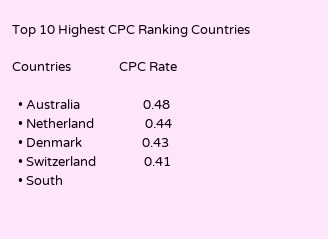Top 10 Highest CPC Ranking Countries

Countries                CPC Rate

  • Australia                     0.48
  • Netherland                 0.44
  • Denmark                    0.43
  • Switzerland                0.41
  • South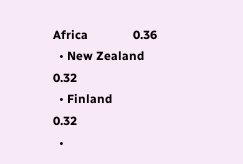Africa               0.36
  • New Zealand             0.32
  • Finland                      0.32
  •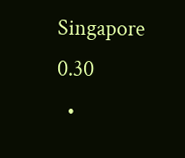Singapore                 0.30
  •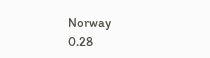Norway                      0.28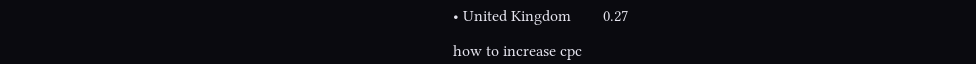• United Kingdom        0.27

how to increase cpc